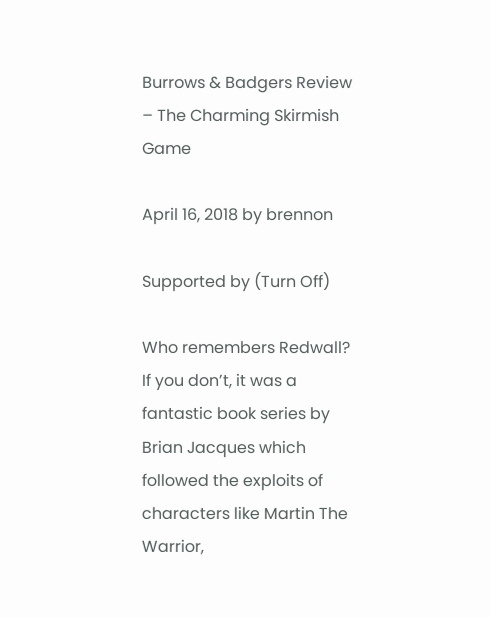Burrows & Badgers Review – The Charming Skirmish Game

April 16, 2018 by brennon

Supported by (Turn Off)

Who remembers Redwall? If you don’t, it was a fantastic book series by Brian Jacques which followed the exploits of characters like Martin The Warrior,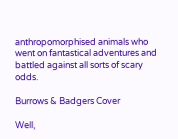anthropomorphised animals who went on fantastical adventures and battled against all sorts of scary odds.

Burrows & Badgers Cover

Well,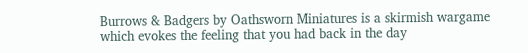Burrows & Badgers by Oathsworn Miniatures is a skirmish wargame which evokes the feeling that you had back in the day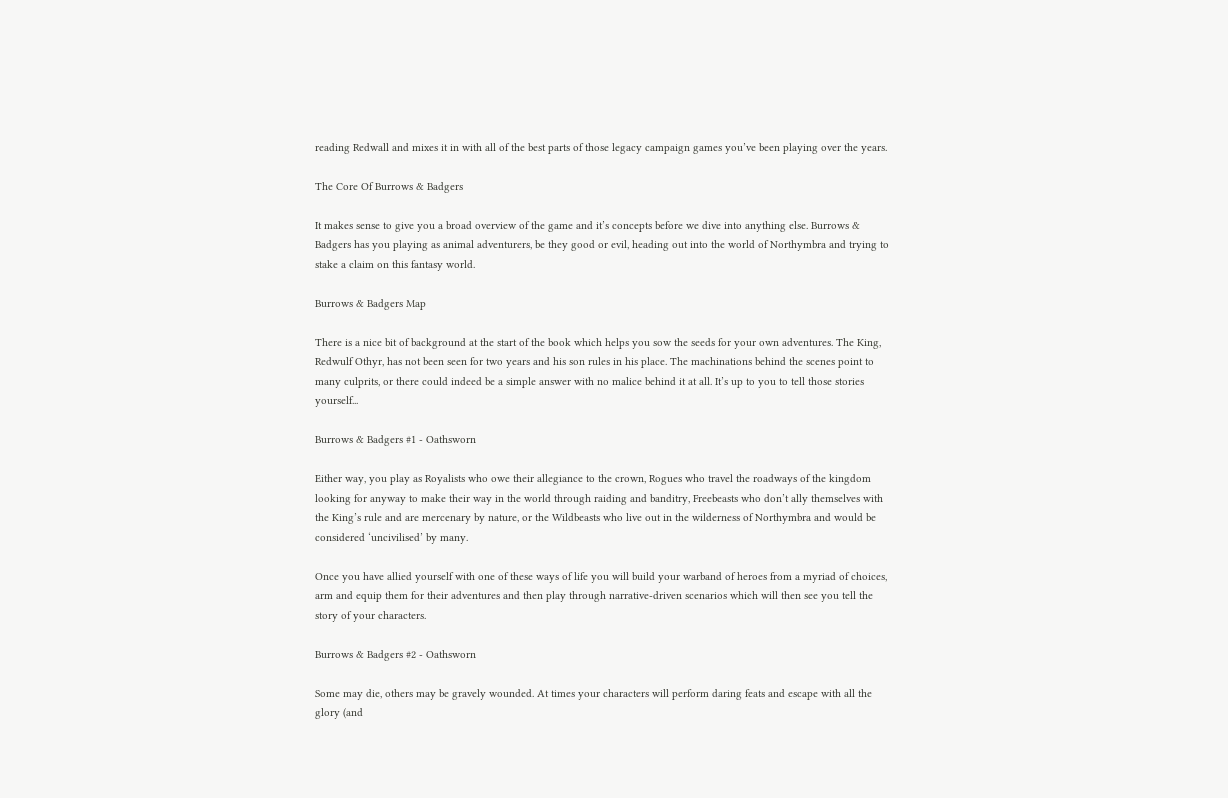reading Redwall and mixes it in with all of the best parts of those legacy campaign games you’ve been playing over the years.

The Core Of Burrows & Badgers

It makes sense to give you a broad overview of the game and it’s concepts before we dive into anything else. Burrows & Badgers has you playing as animal adventurers, be they good or evil, heading out into the world of Northymbra and trying to stake a claim on this fantasy world.

Burrows & Badgers Map

There is a nice bit of background at the start of the book which helps you sow the seeds for your own adventures. The King, Redwulf Othyr, has not been seen for two years and his son rules in his place. The machinations behind the scenes point to many culprits, or there could indeed be a simple answer with no malice behind it at all. It’s up to you to tell those stories yourself...

Burrows & Badgers #1 - Oathsworn

Either way, you play as Royalists who owe their allegiance to the crown, Rogues who travel the roadways of the kingdom looking for anyway to make their way in the world through raiding and banditry, Freebeasts who don’t ally themselves with the King’s rule and are mercenary by nature, or the Wildbeasts who live out in the wilderness of Northymbra and would be considered ‘uncivilised’ by many.

Once you have allied yourself with one of these ways of life you will build your warband of heroes from a myriad of choices, arm and equip them for their adventures and then play through narrative-driven scenarios which will then see you tell the story of your characters.

Burrows & Badgers #2 - Oathsworn

Some may die, others may be gravely wounded. At times your characters will perform daring feats and escape with all the glory (and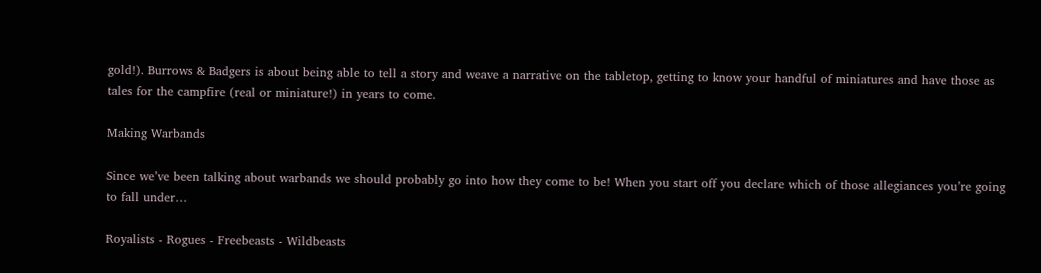gold!). Burrows & Badgers is about being able to tell a story and weave a narrative on the tabletop, getting to know your handful of miniatures and have those as tales for the campfire (real or miniature!) in years to come.

Making Warbands

Since we’ve been talking about warbands we should probably go into how they come to be! When you start off you declare which of those allegiances you’re going to fall under…

Royalists - Rogues - Freebeasts - Wildbeasts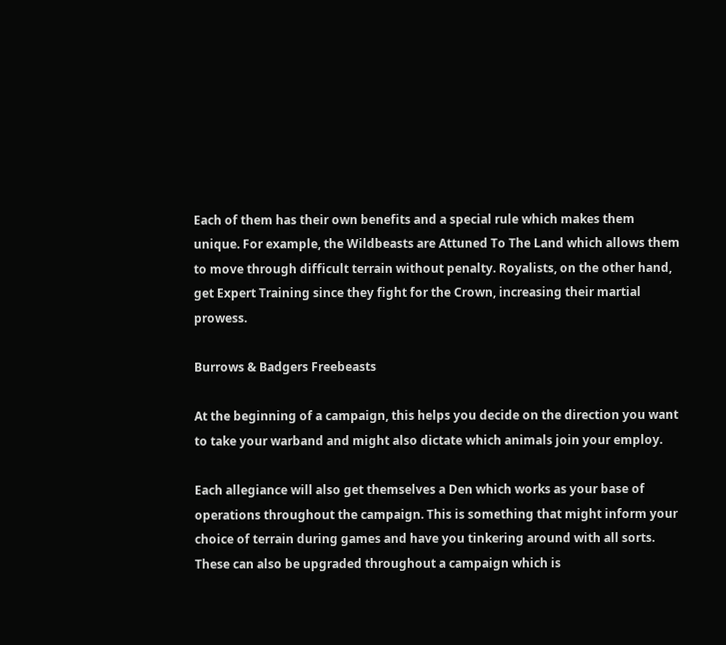Each of them has their own benefits and a special rule which makes them unique. For example, the Wildbeasts are Attuned To The Land which allows them to move through difficult terrain without penalty. Royalists, on the other hand, get Expert Training since they fight for the Crown, increasing their martial prowess.

Burrows & Badgers Freebeasts

At the beginning of a campaign, this helps you decide on the direction you want to take your warband and might also dictate which animals join your employ.

Each allegiance will also get themselves a Den which works as your base of operations throughout the campaign. This is something that might inform your choice of terrain during games and have you tinkering around with all sorts. These can also be upgraded throughout a campaign which is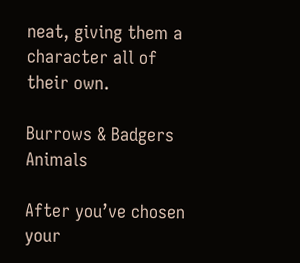neat, giving them a character all of their own.

Burrows & Badgers Animals

After you’ve chosen your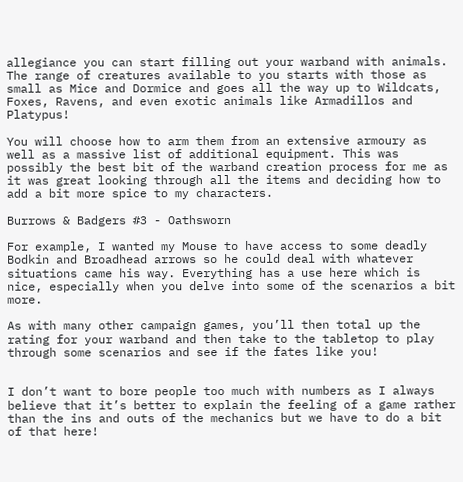allegiance you can start filling out your warband with animals. The range of creatures available to you starts with those as small as Mice and Dormice and goes all the way up to Wildcats, Foxes, Ravens, and even exotic animals like Armadillos and Platypus!

You will choose how to arm them from an extensive armoury as well as a massive list of additional equipment. This was possibly the best bit of the warband creation process for me as it was great looking through all the items and deciding how to add a bit more spice to my characters.

Burrows & Badgers #3 - Oathsworn

For example, I wanted my Mouse to have access to some deadly Bodkin and Broadhead arrows so he could deal with whatever situations came his way. Everything has a use here which is nice, especially when you delve into some of the scenarios a bit more.

As with many other campaign games, you’ll then total up the rating for your warband and then take to the tabletop to play through some scenarios and see if the fates like you!


I don’t want to bore people too much with numbers as I always believe that it’s better to explain the feeling of a game rather than the ins and outs of the mechanics but we have to do a bit of that here!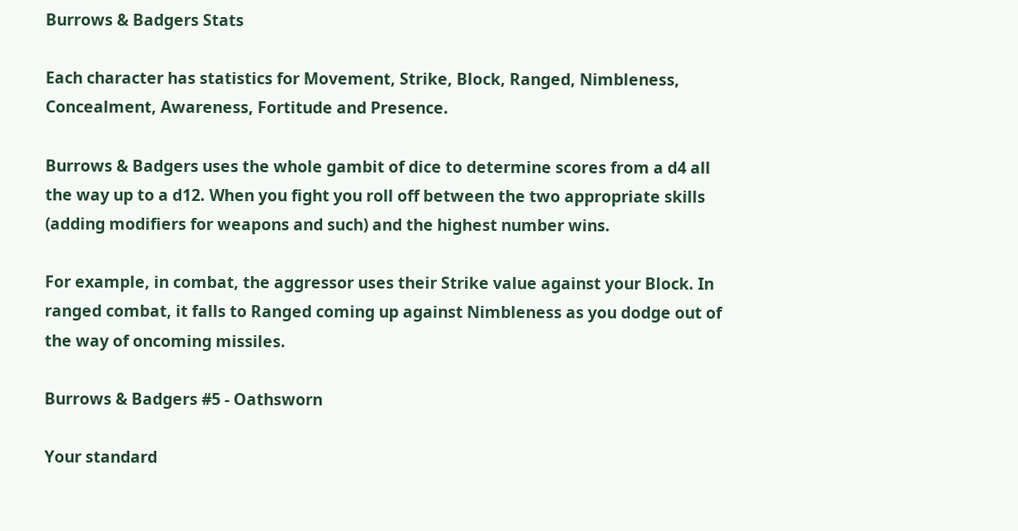Burrows & Badgers Stats

Each character has statistics for Movement, Strike, Block, Ranged, Nimbleness, Concealment, Awareness, Fortitude and Presence.

Burrows & Badgers uses the whole gambit of dice to determine scores from a d4 all the way up to a d12. When you fight you roll off between the two appropriate skills (adding modifiers for weapons and such) and the highest number wins.

For example, in combat, the aggressor uses their Strike value against your Block. In ranged combat, it falls to Ranged coming up against Nimbleness as you dodge out of the way of oncoming missiles.

Burrows & Badgers #5 - Oathsworn

Your standard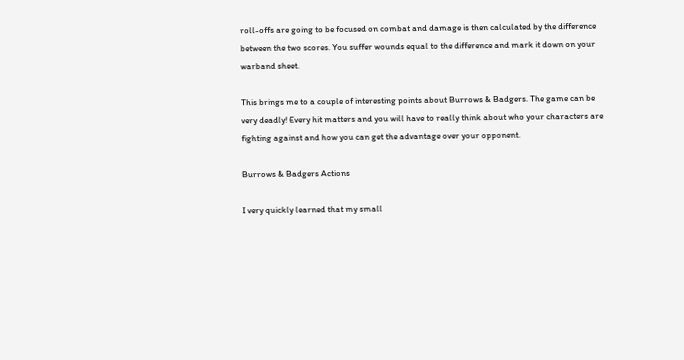roll-offs are going to be focused on combat and damage is then calculated by the difference between the two scores. You suffer wounds equal to the difference and mark it down on your warband sheet.

This brings me to a couple of interesting points about Burrows & Badgers. The game can be very deadly! Every hit matters and you will have to really think about who your characters are fighting against and how you can get the advantage over your opponent.

Burrows & Badgers Actions

I very quickly learned that my small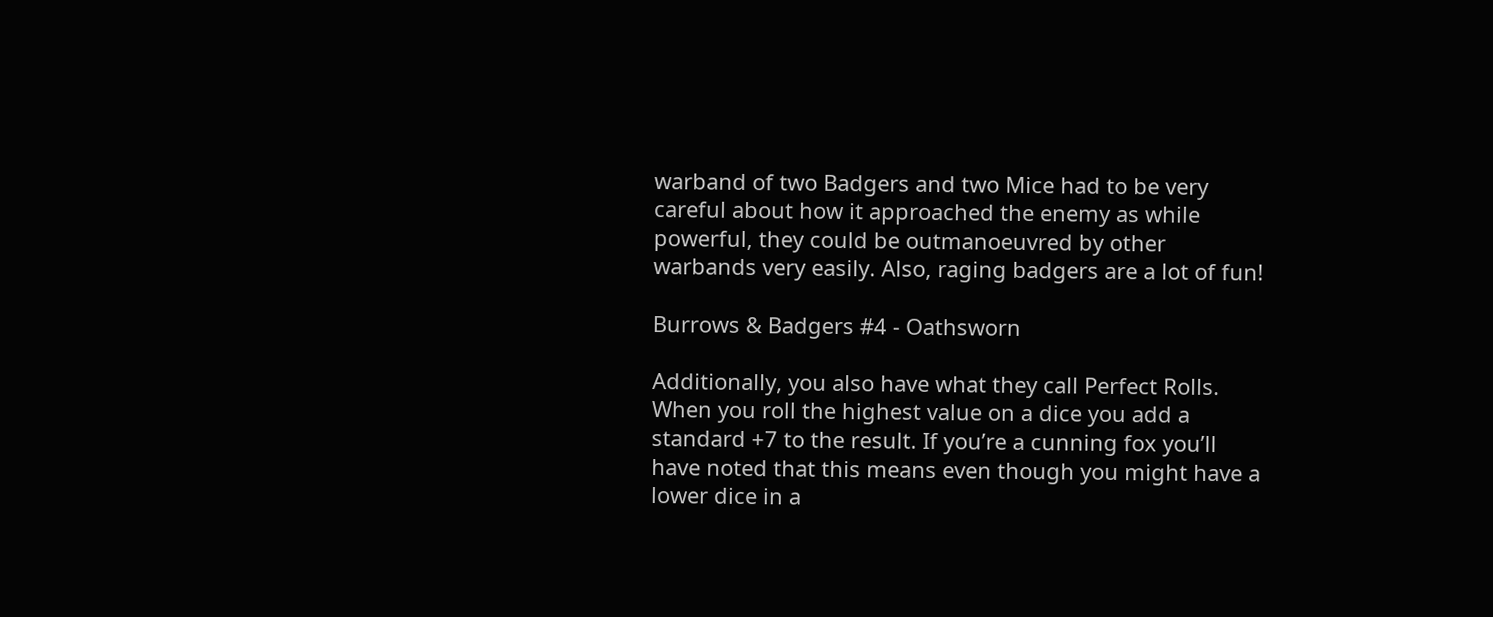warband of two Badgers and two Mice had to be very careful about how it approached the enemy as while powerful, they could be outmanoeuvred by other warbands very easily. Also, raging badgers are a lot of fun!

Burrows & Badgers #4 - Oathsworn

Additionally, you also have what they call Perfect Rolls. When you roll the highest value on a dice you add a standard +7 to the result. If you’re a cunning fox you’ll have noted that this means even though you might have a lower dice in a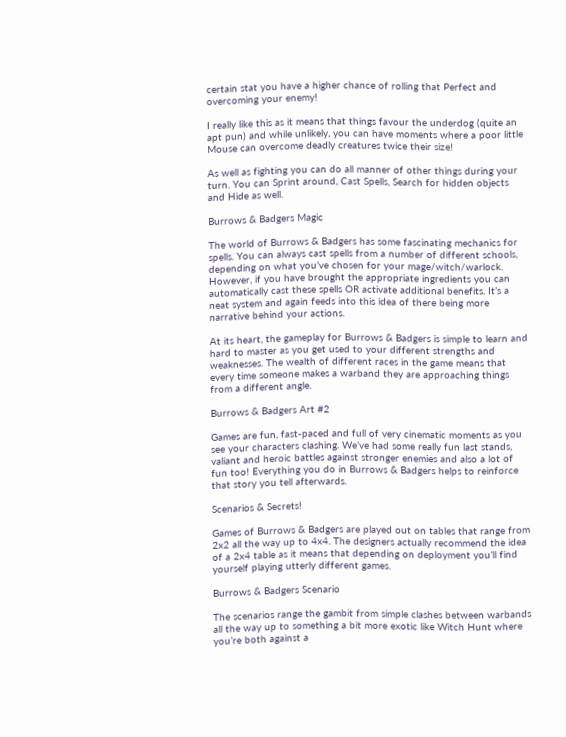certain stat you have a higher chance of rolling that Perfect and overcoming your enemy!

I really like this as it means that things favour the underdog (quite an apt pun) and while unlikely, you can have moments where a poor little Mouse can overcome deadly creatures twice their size!

As well as fighting you can do all manner of other things during your turn. You can Sprint around, Cast Spells, Search for hidden objects and Hide as well.

Burrows & Badgers Magic

The world of Burrows & Badgers has some fascinating mechanics for spells. You can always cast spells from a number of different schools, depending on what you’ve chosen for your mage/witch/warlock. However, if you have brought the appropriate ingredients you can automatically cast these spells OR activate additional benefits. It’s a neat system and again feeds into this idea of there being more narrative behind your actions.

At its heart, the gameplay for Burrows & Badgers is simple to learn and hard to master as you get used to your different strengths and weaknesses. The wealth of different races in the game means that every time someone makes a warband they are approaching things from a different angle.

Burrows & Badgers Art #2

Games are fun, fast-paced and full of very cinematic moments as you see your characters clashing. We’ve had some really fun last stands, valiant and heroic battles against stronger enemies and also a lot of fun too! Everything you do in Burrows & Badgers helps to reinforce that story you tell afterwards.

Scenarios & Secrets!

Games of Burrows & Badgers are played out on tables that range from 2x2 all the way up to 4x4. The designers actually recommend the idea of a 2x4 table as it means that depending on deployment you’ll find yourself playing utterly different games.

Burrows & Badgers Scenario

The scenarios range the gambit from simple clashes between warbands all the way up to something a bit more exotic like Witch Hunt where you’re both against a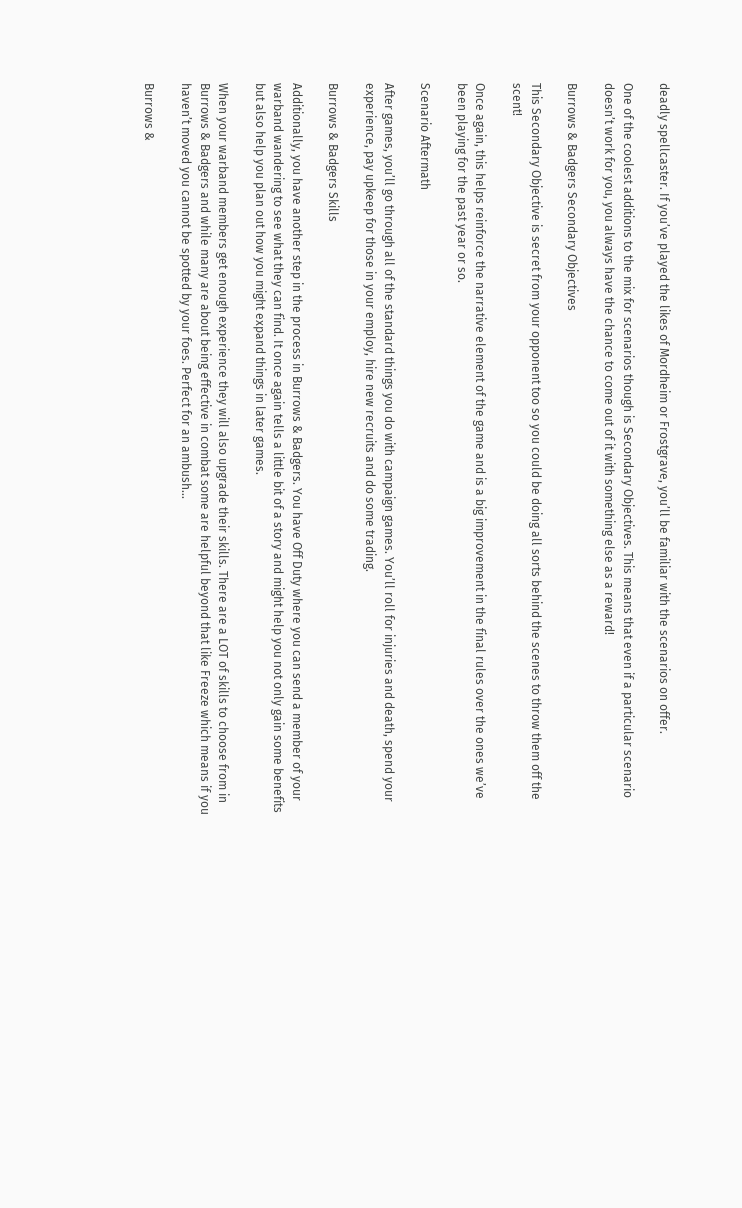deadly spellcaster. If you’ve played the likes of Mordheim or Frostgrave, you’ll be familiar with the scenarios on offer.

One of the coolest additions to the mix for scenarios though is Secondary Objectives. This means that even if a particular scenario doesn’t work for you, you always have the chance to come out of it with something else as a reward!

Burrows & Badgers Secondary Objectives

This Secondary Objective is secret from your opponent too so you could be doing all sorts behind the scenes to throw them off the scent!

Once again, this helps reinforce the narrative element of the game and is a big improvement in the final rules over the ones we’ve been playing for the past year or so.

Scenario Aftermath

After games, you’ll go through all of the standard things you do with campaign games. You’ll roll for injuries and death, spend your experience, pay upkeep for those in your employ, hire new recruits and do some trading.

Burrows & Badgers Skills

Additionally, you have another step in the process in Burrows & Badgers. You have Off Duty where you can send a member of your warband wandering to see what they can find. It once again tells a little bit of a story and might help you not only gain some benefits but also help you plan out how you might expand things in later games.

When your warband members get enough experience they will also upgrade their skills. There are a LOT of skills to choose from in Burrows & Badgers and while many are about being effective in combat some are helpful beyond that like Freeze which means if you haven’t moved you cannot be spotted by your foes. Perfect for an ambush...

Burrows &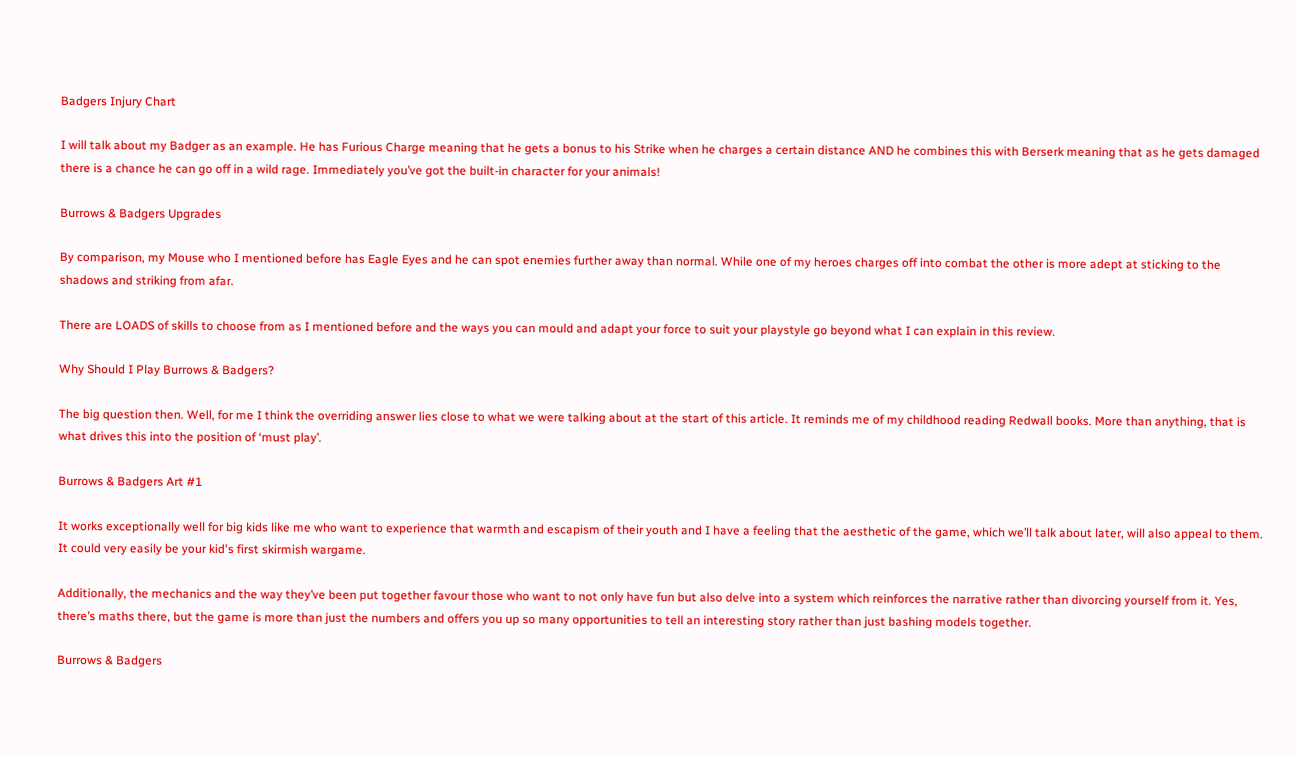Badgers Injury Chart

I will talk about my Badger as an example. He has Furious Charge meaning that he gets a bonus to his Strike when he charges a certain distance AND he combines this with Berserk meaning that as he gets damaged there is a chance he can go off in a wild rage. Immediately you’ve got the built-in character for your animals!

Burrows & Badgers Upgrades

By comparison, my Mouse who I mentioned before has Eagle Eyes and he can spot enemies further away than normal. While one of my heroes charges off into combat the other is more adept at sticking to the shadows and striking from afar.

There are LOADS of skills to choose from as I mentioned before and the ways you can mould and adapt your force to suit your playstyle go beyond what I can explain in this review.

Why Should I Play Burrows & Badgers?

The big question then. Well, for me I think the overriding answer lies close to what we were talking about at the start of this article. It reminds me of my childhood reading Redwall books. More than anything, that is what drives this into the position of ‘must play’.

Burrows & Badgers Art #1

It works exceptionally well for big kids like me who want to experience that warmth and escapism of their youth and I have a feeling that the aesthetic of the game, which we’ll talk about later, will also appeal to them. It could very easily be your kid's first skirmish wargame.

Additionally, the mechanics and the way they’ve been put together favour those who want to not only have fun but also delve into a system which reinforces the narrative rather than divorcing yourself from it. Yes, there’s maths there, but the game is more than just the numbers and offers you up so many opportunities to tell an interesting story rather than just bashing models together.

Burrows & Badgers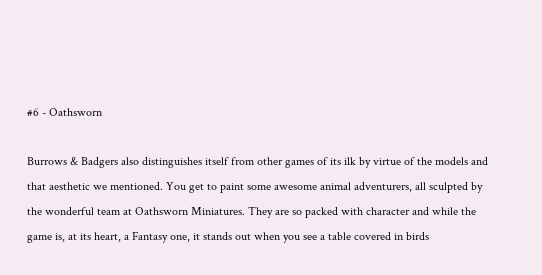#6 - Oathsworn

Burrows & Badgers also distinguishes itself from other games of its ilk by virtue of the models and that aesthetic we mentioned. You get to paint some awesome animal adventurers, all sculpted by the wonderful team at Oathsworn Miniatures. They are so packed with character and while the game is, at its heart, a Fantasy one, it stands out when you see a table covered in birds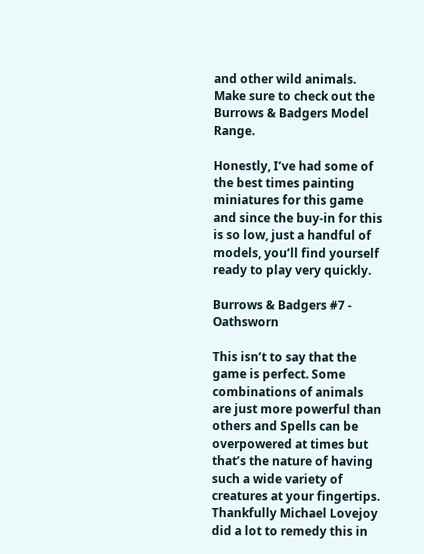and other wild animals. Make sure to check out the Burrows & Badgers Model Range.

Honestly, I’ve had some of the best times painting miniatures for this game and since the buy-in for this is so low, just a handful of models, you’ll find yourself ready to play very quickly.

Burrows & Badgers #7 - Oathsworn

This isn’t to say that the game is perfect. Some combinations of animals are just more powerful than others and Spells can be overpowered at times but that’s the nature of having such a wide variety of creatures at your fingertips. Thankfully Michael Lovejoy did a lot to remedy this in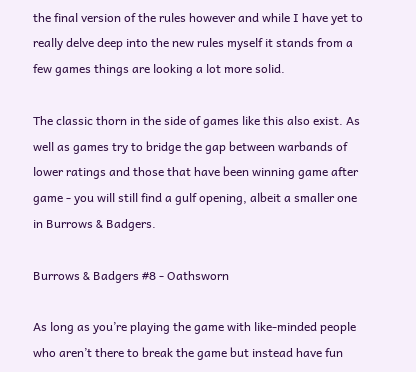the final version of the rules however and while I have yet to really delve deep into the new rules myself it stands from a few games things are looking a lot more solid.

The classic thorn in the side of games like this also exist. As well as games try to bridge the gap between warbands of lower ratings and those that have been winning game after game - you will still find a gulf opening, albeit a smaller one in Burrows & Badgers.

Burrows & Badgers #8 - Oathsworn

As long as you’re playing the game with like-minded people who aren’t there to break the game but instead have fun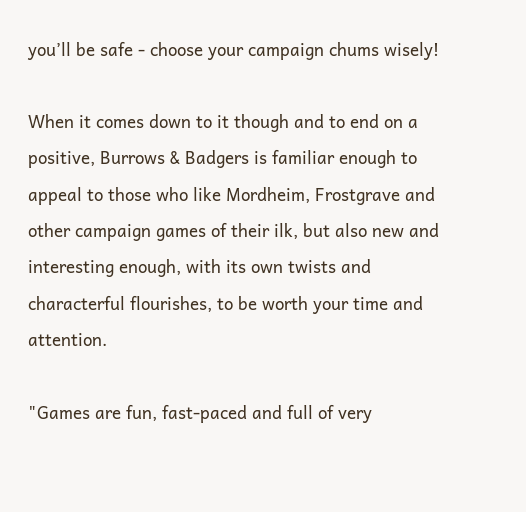you’ll be safe - choose your campaign chums wisely!

When it comes down to it though and to end on a positive, Burrows & Badgers is familiar enough to appeal to those who like Mordheim, Frostgrave and other campaign games of their ilk, but also new and interesting enough, with its own twists and characterful flourishes, to be worth your time and attention.

"Games are fun, fast-paced and full of very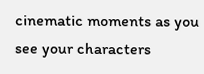cinematic moments as you see your characters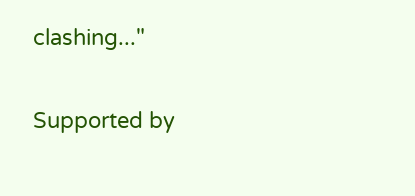clashing..."

Supported by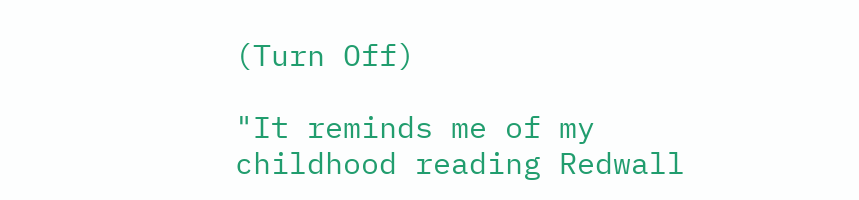(Turn Off)

"It reminds me of my childhood reading Redwall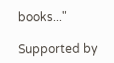books..."

Supported by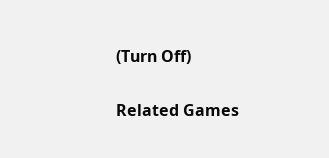(Turn Off)

Related Games